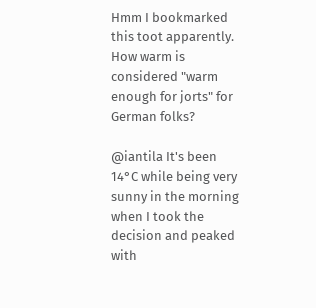Hmm I bookmarked this toot apparently.
How warm is considered "warm enough for jorts" for German folks?

@iantila It's been 14°C while being very sunny in the morning when I took the decision and peaked with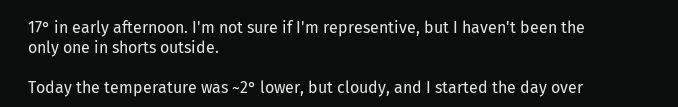17° in early afternoon. I'm not sure if I'm representive, but I haven't been the only one in shorts outside.

Today the temperature was ~2° lower, but cloudy, and I started the day over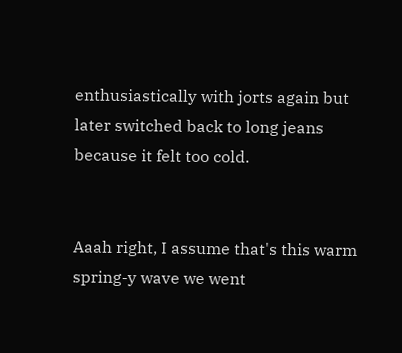enthusiastically with jorts again but later switched back to long jeans because it felt too cold.


Aaah right, I assume that's this warm spring-y wave we went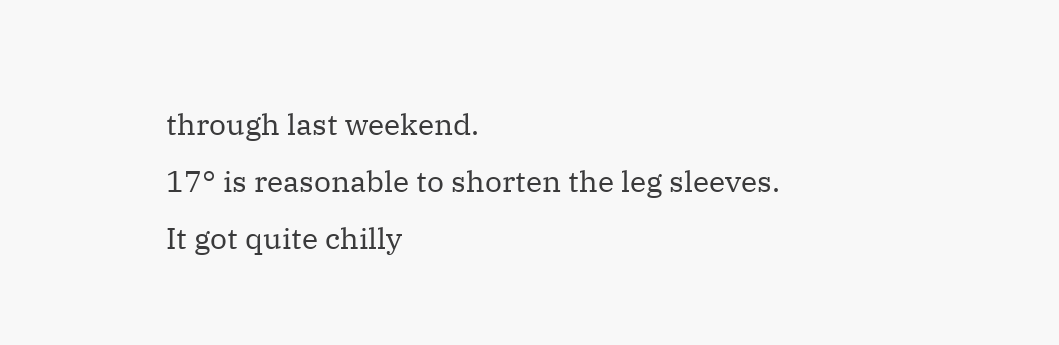through last weekend.
17° is reasonable to shorten the leg sleeves.
It got quite chilly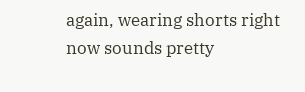again, wearing shorts right now sounds pretty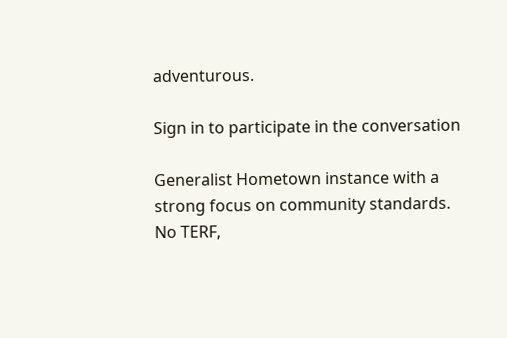adventurous.

Sign in to participate in the conversation

Generalist Hometown instance with a strong focus on community standards. No TERF,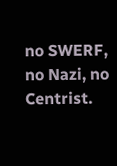no SWERF, no Nazi, no Centrist.